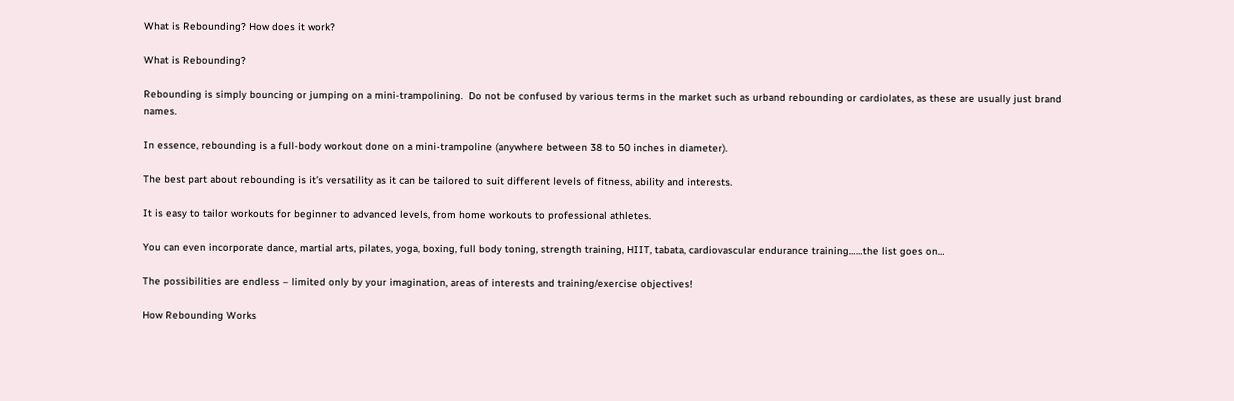What is Rebounding? How does it work?

What is Rebounding?

Rebounding is simply bouncing or jumping on a mini-trampolining.  Do not be confused by various terms in the market such as urband rebounding or cardiolates, as these are usually just brand names.

In essence, rebounding is a full-body workout done on a mini-trampoline (anywhere between 38 to 50 inches in diameter).

The best part about rebounding is it’s versatility as it can be tailored to suit different levels of fitness, ability and interests.

It is easy to tailor workouts for beginner to advanced levels, from home workouts to professional athletes.

You can even incorporate dance, martial arts, pilates, yoga, boxing, full body toning, strength training, HIIT, tabata, cardiovascular endurance training……the list goes on…

The possibilities are endless – limited only by your imagination, areas of interests and training/exercise objectives!

How Rebounding Works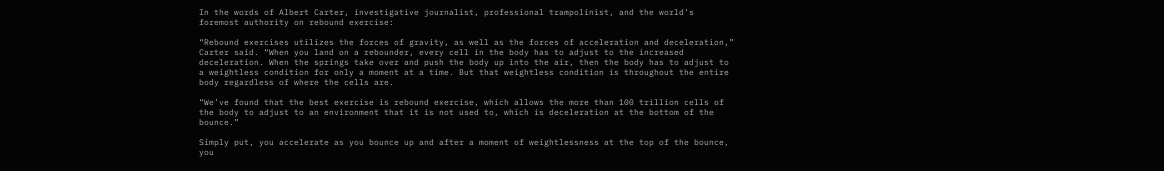In the words of Albert Carter, investigative journalist, professional trampolinist, and the world’s foremost authority on rebound exercise:

“Rebound exercises utilizes the forces of gravity, as well as the forces of acceleration and deceleration,” Carter said. “When you land on a rebounder, every cell in the body has to adjust to the increased deceleration. When the springs take over and push the body up into the air, then the body has to adjust to a weightless condition for only a moment at a time. But that weightless condition is throughout the entire body regardless of where the cells are.

“We’ve found that the best exercise is rebound exercise, which allows the more than 100 trillion cells of the body to adjust to an environment that it is not used to, which is deceleration at the bottom of the bounce.”

Simply put, you accelerate as you bounce up and after a moment of weightlessness at the top of the bounce, you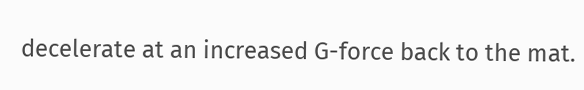decelerate at an increased G-force back to the mat.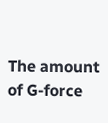The amount of G-force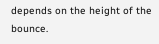depends on the height of the bounce.